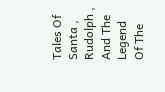Tales Of Santa , Rudolph , And The Legend Of The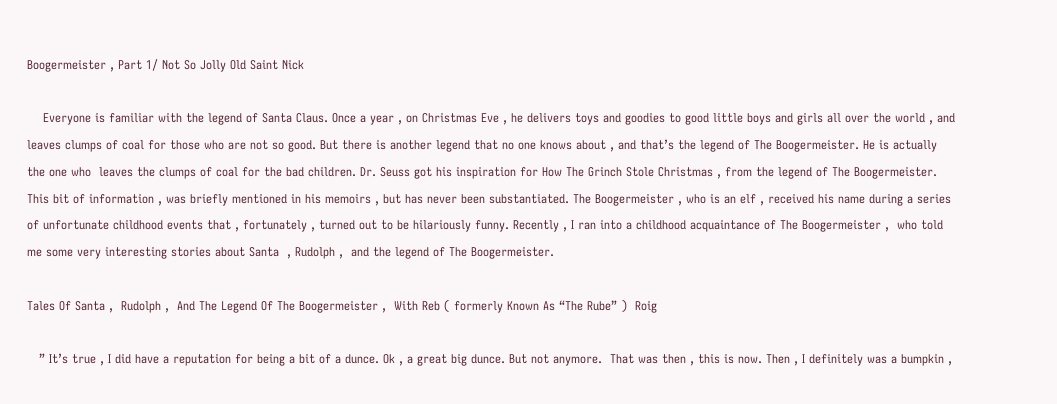Boogermeister , Part 1/ Not So Jolly Old Saint Nick

    Everyone is familiar with the legend of Santa Claus. Once a year , on Christmas Eve , he delivers toys and goodies to good little boys and girls all over the world , and leaves clumps of coal for those who are not so good. But there is another legend that no one knows about , and that’s the legend of The Boogermeister. He is actually the one who  leaves the clumps of coal for the bad children. Dr. Seuss got his inspiration for How The Grinch Stole Christmas , from the legend of The Boogermeister. This bit of information , was briefly mentioned in his memoirs , but has never been substantiated. The Boogermeister , who is an elf , received his name during a series of unfortunate childhood events that , fortunately , turned out to be hilariously funny. Recently , I ran into a childhood acquaintance of The Boogermeister ,  who told me some very interesting stories about Santa  , Rudolph ,  and the legend of The Boogermeister.

Tales Of Santa ,  Rudolph ,  And The Legend Of The Boogermeister ,  With Reb ( formerly Known As “The Rube” )  Roig

   ” It’s true , I did have a reputation for being a bit of a dunce. Ok , a great big dunce. But not anymore.  That was then , this is now. Then , I definitely was a bumpkin ,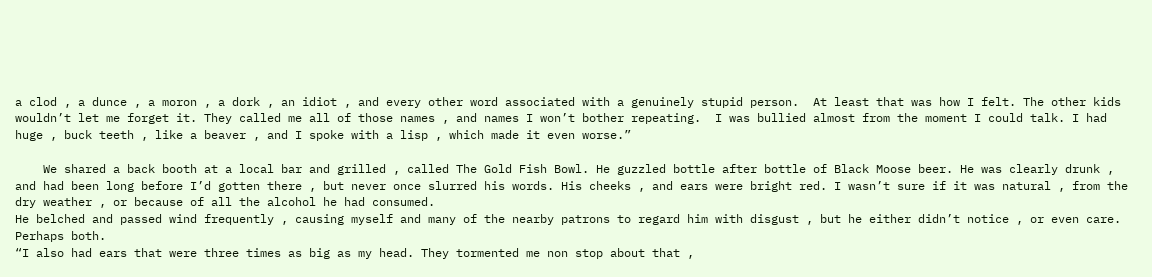a clod , a dunce , a moron , a dork , an idiot , and every other word associated with a genuinely stupid person.  At least that was how I felt. The other kids wouldn’t let me forget it. They called me all of those names , and names I won’t bother repeating.  I was bullied almost from the moment I could talk. I had huge , buck teeth , like a beaver , and I spoke with a lisp , which made it even worse.”

    We shared a back booth at a local bar and grilled , called The Gold Fish Bowl. He guzzled bottle after bottle of Black Moose beer. He was clearly drunk , and had been long before I’d gotten there , but never once slurred his words. His cheeks , and ears were bright red. I wasn’t sure if it was natural , from the dry weather , or because of all the alcohol he had consumed.
He belched and passed wind frequently , causing myself and many of the nearby patrons to regard him with disgust , but he either didn’t notice , or even care. Perhaps both.
“I also had ears that were three times as big as my head. They tormented me non stop about that ,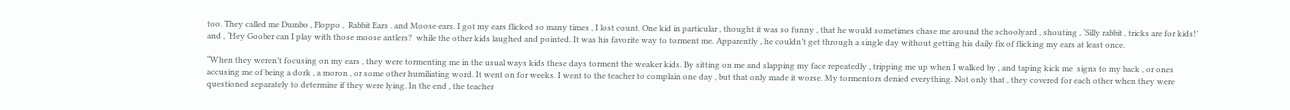too. They called me Dumbo , Floppo ,  Rabbit Ears . and Moose ears. I got my ears flicked so many times , I lost count. One kid in particular , thought it was so funny , that he would sometimes chase me around the schoolyard , shouting , ‘Silly rabbit , tricks are for kids!’ and , ‘Hey Goober can I play with those moose antlers?  while the other kids laughed and pointed. It was his favorite way to torment me. Apparently , he couldn’t get through a single day without getting his daily fix of flicking my ears at least once.

“When they weren’t focusing on my ears , they were tormenting me in the usual ways kids these days torment the weaker kids. By sitting on me and slapping my face repeatedly , tripping me up when I walked by , and taping kick me  signs to my back , or ones accusing me of being a dork , a moron , or some other humiliating word. It went on for weeks. I went to the teacher to complain one day , but that only made it worse. My tormentors denied everything. Not only that , they covered for each other when they were questioned separately to determine if they were lying. In the end , the teacher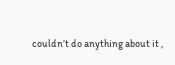couldn’t do anything about it ,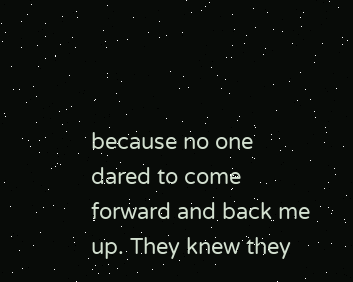because no one dared to come forward and back me up. They knew they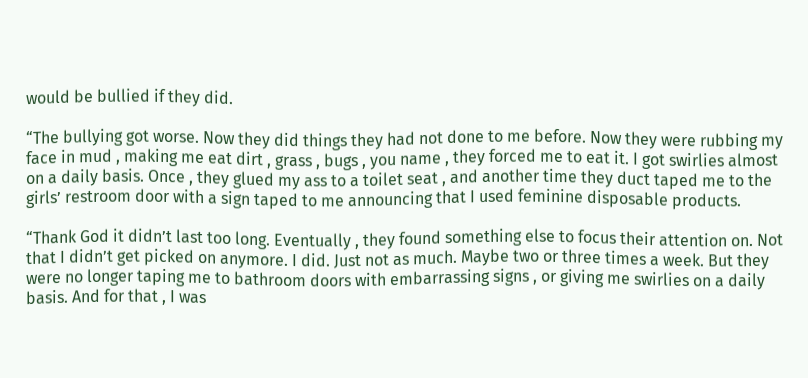would be bullied if they did.

“The bullying got worse. Now they did things they had not done to me before. Now they were rubbing my face in mud , making me eat dirt , grass , bugs , you name , they forced me to eat it. I got swirlies almost on a daily basis. Once , they glued my ass to a toilet seat , and another time they duct taped me to the girls’ restroom door with a sign taped to me announcing that I used feminine disposable products.

“Thank God it didn’t last too long. Eventually , they found something else to focus their attention on. Not that I didn’t get picked on anymore. I did. Just not as much. Maybe two or three times a week. But they were no longer taping me to bathroom doors with embarrassing signs , or giving me swirlies on a daily basis. And for that , I was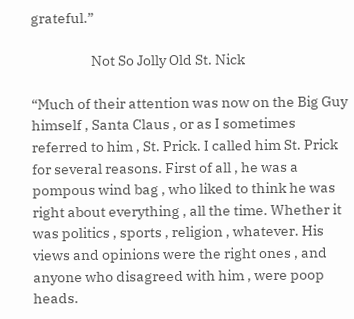grateful.”

                    Not So Jolly Old St. Nick

“Much of their attention was now on the Big Guy himself , Santa Claus , or as I sometimes referred to him , St. Prick. I called him St. Prick for several reasons. First of all , he was a pompous wind bag , who liked to think he was right about everything , all the time. Whether it was politics , sports , religion , whatever. His  views and opinions were the right ones , and anyone who disagreed with him , were poop heads.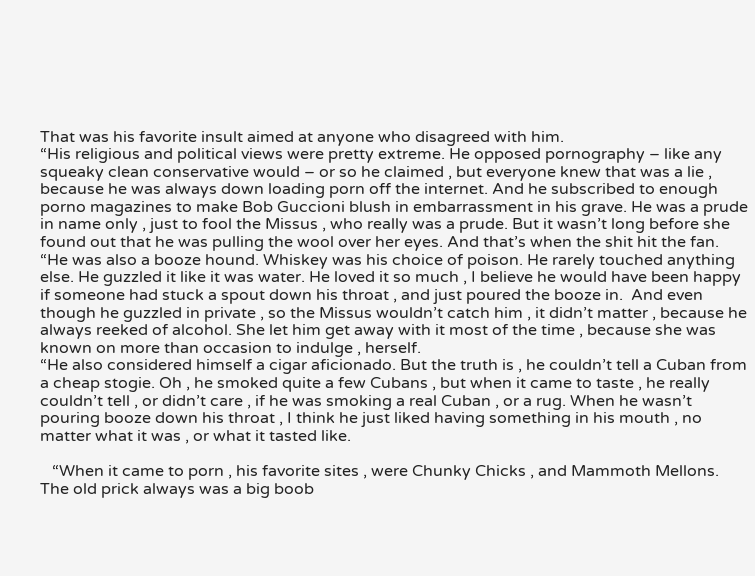That was his favorite insult aimed at anyone who disagreed with him.
“His religious and political views were pretty extreme. He opposed pornography – like any squeaky clean conservative would – or so he claimed , but everyone knew that was a lie , because he was always down loading porn off the internet. And he subscribed to enough porno magazines to make Bob Guccioni blush in embarrassment in his grave. He was a prude in name only , just to fool the Missus , who really was a prude. But it wasn’t long before she found out that he was pulling the wool over her eyes. And that’s when the shit hit the fan.
“He was also a booze hound. Whiskey was his choice of poison. He rarely touched anything else. He guzzled it like it was water. He loved it so much , I believe he would have been happy if someone had stuck a spout down his throat , and just poured the booze in.  And even though he guzzled in private , so the Missus wouldn’t catch him , it didn’t matter , because he always reeked of alcohol. She let him get away with it most of the time , because she was known on more than occasion to indulge , herself.
“He also considered himself a cigar aficionado. But the truth is , he couldn’t tell a Cuban from a cheap stogie. Oh , he smoked quite a few Cubans , but when it came to taste , he really couldn’t tell , or didn’t care , if he was smoking a real Cuban , or a rug. When he wasn’t pouring booze down his throat , I think he just liked having something in his mouth , no matter what it was , or what it tasted like.

   “When it came to porn , his favorite sites , were Chunky Chicks , and Mammoth Mellons. The old prick always was a big boob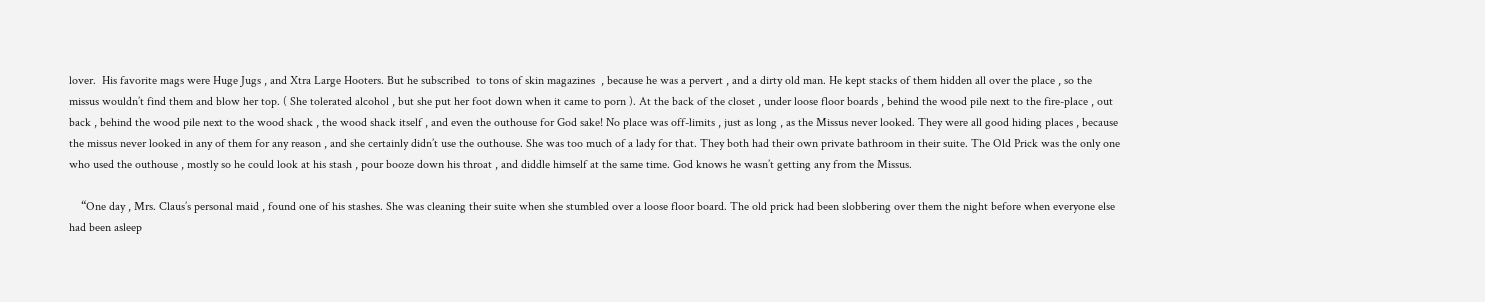lover.  His favorite mags were Huge Jugs , and Xtra Large Hooters. But he subscribed  to tons of skin magazines  , because he was a pervert , and a dirty old man. He kept stacks of them hidden all over the place , so the missus wouldn’t find them and blow her top. ( She tolerated alcohol , but she put her foot down when it came to porn ). At the back of the closet , under loose floor boards , behind the wood pile next to the fire-place , out back , behind the wood pile next to the wood shack , the wood shack itself , and even the outhouse for God sake! No place was off-limits , just as long , as the Missus never looked. They were all good hiding places , because the missus never looked in any of them for any reason , and she certainly didn’t use the outhouse. She was too much of a lady for that. They both had their own private bathroom in their suite. The Old Prick was the only one who used the outhouse , mostly so he could look at his stash , pour booze down his throat , and diddle himself at the same time. God knows he wasn’t getting any from the Missus.

    “One day , Mrs. Claus’s personal maid , found one of his stashes. She was cleaning their suite when she stumbled over a loose floor board. The old prick had been slobbering over them the night before when everyone else had been asleep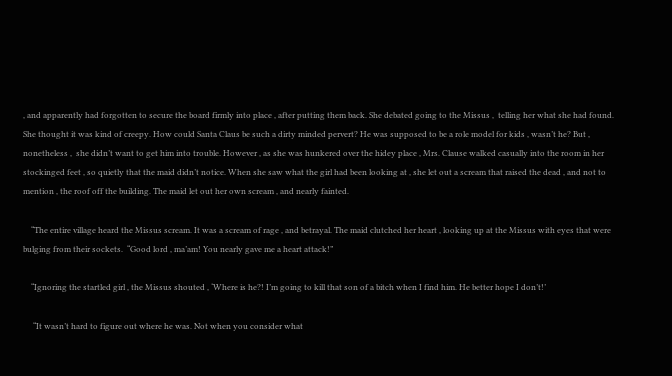, and apparently had forgotten to secure the board firmly into place , after putting them back. She debated going to the Missus ,  telling her what she had found. She thought it was kind of creepy. How could Santa Claus be such a dirty minded pervert? He was supposed to be a role model for kids , wasn’t he? But , nonetheless ,  she didn’t want to get him into trouble. However , as she was hunkered over the hidey place , Mrs. Clause walked casually into the room in her stockinged feet , so quietly that the maid didn’t notice. When she saw what the girl had been looking at , she let out a scream that raised the dead , and not to mention , the roof off the building. The maid let out her own scream , and nearly fainted.

    “The entire village heard the Missus scream. It was a scream of rage , and betrayal. The maid clutched her heart , looking up at the Missus with eyes that were bulging from their sockets.  “Good lord , ma’am! You nearly gave me a heart attack!”

    “Ignoring the startled girl , the Missus shouted , ‘Where is he?! I’m going to kill that son of a bitch when I find him. He better hope I don’t!’

     “It wasn’t hard to figure out where he was. Not when you consider what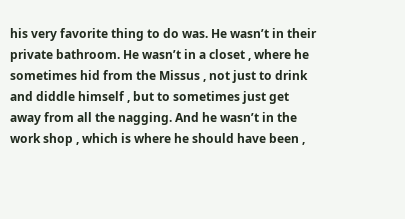his very favorite thing to do was. He wasn’t in their private bathroom. He wasn’t in a closet , where he sometimes hid from the Missus , not just to drink and diddle himself , but to sometimes just get away from all the nagging. And he wasn’t in the work shop , which is where he should have been ,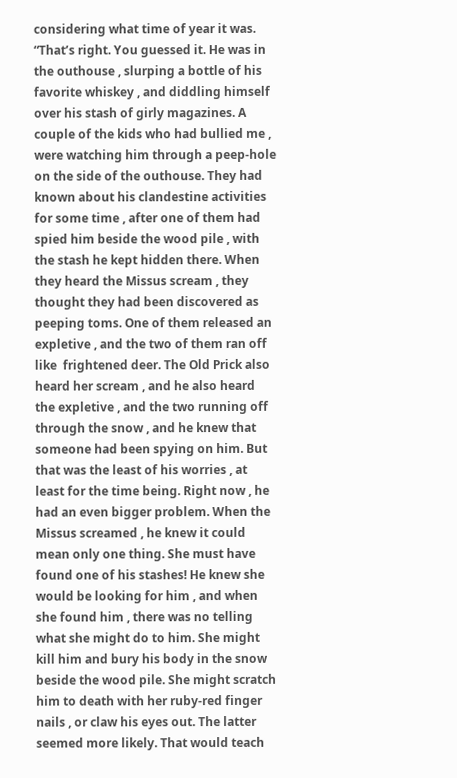considering what time of year it was.
“That’s right. You guessed it. He was in the outhouse , slurping a bottle of his favorite whiskey , and diddling himself over his stash of girly magazines. A couple of the kids who had bullied me , were watching him through a peep-hole on the side of the outhouse. They had known about his clandestine activities for some time , after one of them had spied him beside the wood pile , with the stash he kept hidden there. When they heard the Missus scream , they thought they had been discovered as peeping toms. One of them released an expletive , and the two of them ran off like  frightened deer. The Old Prick also heard her scream , and he also heard the expletive , and the two running off through the snow , and he knew that someone had been spying on him. But that was the least of his worries , at least for the time being. Right now , he had an even bigger problem. When the Missus screamed , he knew it could mean only one thing. She must have found one of his stashes! He knew she would be looking for him , and when she found him , there was no telling what she might do to him. She might kill him and bury his body in the snow beside the wood pile. She might scratch him to death with her ruby-red finger nails , or claw his eyes out. The latter seemed more likely. That would teach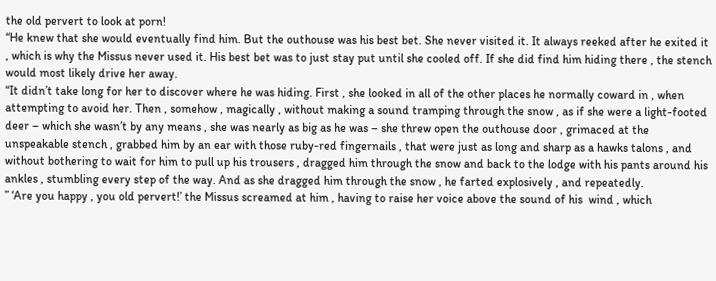the old pervert to look at porn!
“He knew that she would eventually find him. But the outhouse was his best bet. She never visited it. It always reeked after he exited it , which is why the Missus never used it. His best bet was to just stay put until she cooled off. If she did find him hiding there , the stench would most likely drive her away.
“It didn’t take long for her to discover where he was hiding. First , she looked in all of the other places he normally coward in , when attempting to avoid her. Then , somehow , magically , without making a sound tramping through the snow , as if she were a light-footed deer – which she wasn’t by any means , she was nearly as big as he was – she threw open the outhouse door , grimaced at the unspeakable stench , grabbed him by an ear with those ruby-red fingernails , that were just as long and sharp as a hawks talons , and without bothering to wait for him to pull up his trousers , dragged him through the snow and back to the lodge with his pants around his ankles , stumbling every step of the way. And as she dragged him through the snow , he farted explosively , and repeatedly.
” ‘Are you happy , you old pervert!’ the Missus screamed at him , having to raise her voice above the sound of his  wind , which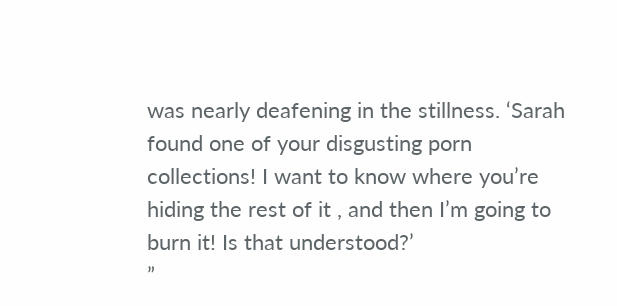was nearly deafening in the stillness. ‘Sarah found one of your disgusting porn collections! I want to know where you’re hiding the rest of it , and then I’m going to burn it! Is that understood?’
”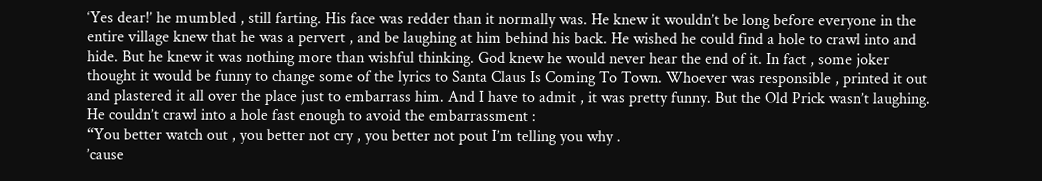‘Yes dear!’ he mumbled , still farting. His face was redder than it normally was. He knew it wouldn’t be long before everyone in the entire village knew that he was a pervert , and be laughing at him behind his back. He wished he could find a hole to crawl into and hide. But he knew it was nothing more than wishful thinking. God knew he would never hear the end of it. In fact , some joker thought it would be funny to change some of the lyrics to Santa Claus Is Coming To Town. Whoever was responsible , printed it out and plastered it all over the place just to embarrass him. And I have to admit , it was pretty funny. But the Old Prick wasn’t laughing. He couldn’t crawl into a hole fast enough to avoid the embarrassment :
“You better watch out , you better not cry , you better not pout I’m telling you why .
’cause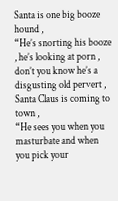Santa is one big booze hound ,
“He’s snorting his booze , he’s looking at porn , don’t you know he’s a disgusting old pervert ,
Santa Claus is coming to town ,
“He sees you when you masturbate and when you pick your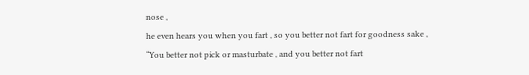nose ,
he even hears you when you fart , so you better not fart for goodness sake ,
“You better not pick or masturbate , and you better not fart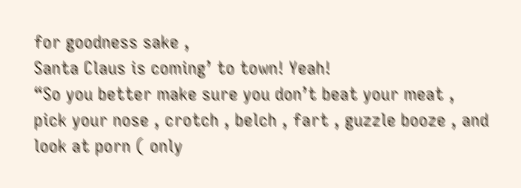for goodness sake ,
Santa Claus is coming’ to town! Yeah!
“So you better make sure you don’t beat your meat , pick your nose , crotch , belch , fart , guzzle booze , and
look at porn ( only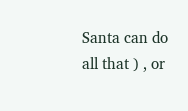Santa can do all that ) , or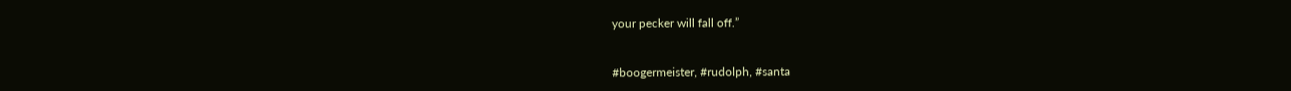your pecker will fall off.”


#boogermeister, #rudolph, #santa